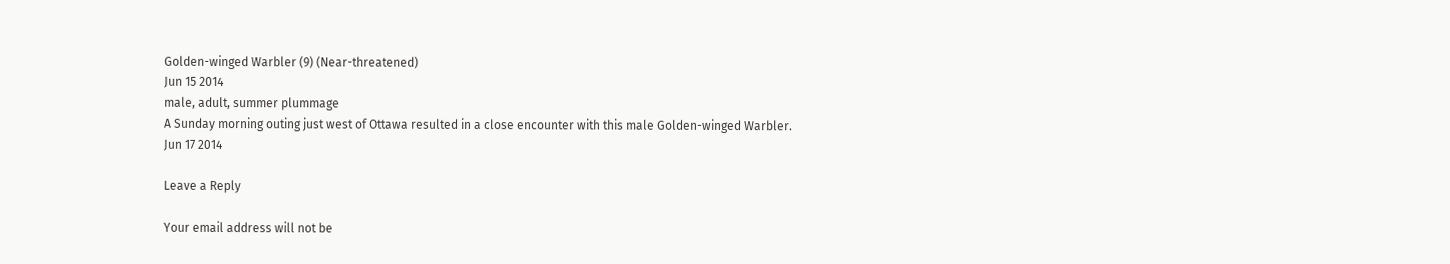Golden-winged Warbler (9) (Near-threatened)
Jun 15 2014
male, adult, summer plummage
A Sunday morning outing just west of Ottawa resulted in a close encounter with this male Golden-winged Warbler.
Jun 17 2014

Leave a Reply

Your email address will not be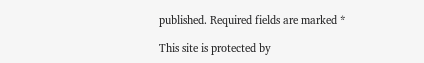published. Required fields are marked *

This site is protected by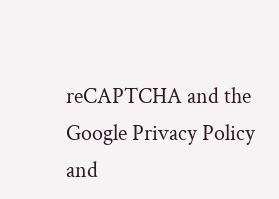reCAPTCHA and the Google Privacy Policy and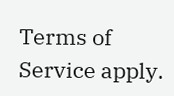Terms of Service apply.